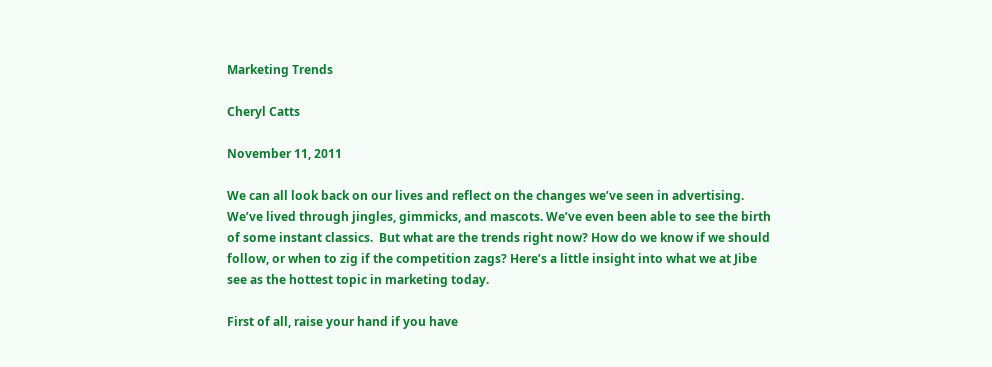Marketing Trends

Cheryl Catts

November 11, 2011

We can all look back on our lives and reflect on the changes we’ve seen in advertising. We’ve lived through jingles, gimmicks, and mascots. We’ve even been able to see the birth of some instant classics.  But what are the trends right now? How do we know if we should follow, or when to zig if the competition zags? Here’s a little insight into what we at Jibe see as the hottest topic in marketing today.

First of all, raise your hand if you have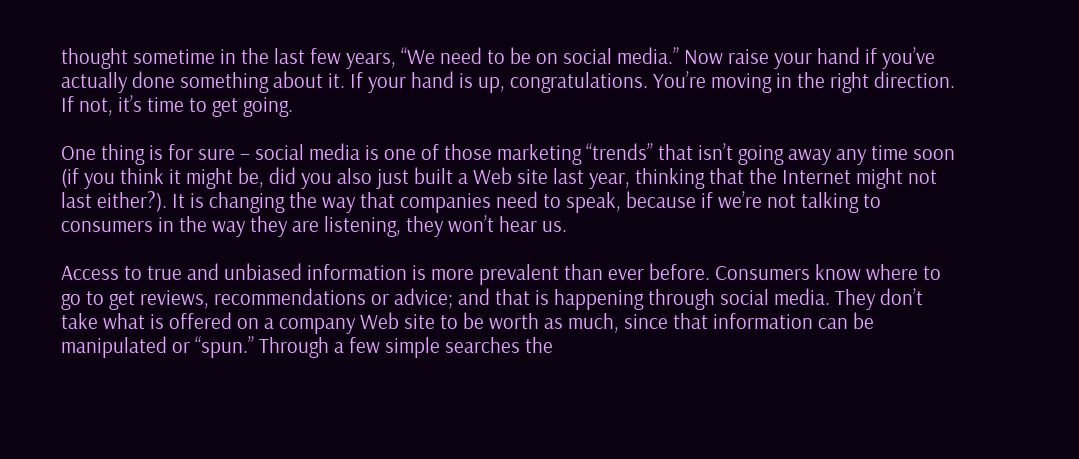thought sometime in the last few years, “We need to be on social media.” Now raise your hand if you’ve actually done something about it. If your hand is up, congratulations. You’re moving in the right direction. If not, it’s time to get going.

One thing is for sure – social media is one of those marketing “trends” that isn’t going away any time soon (if you think it might be, did you also just built a Web site last year, thinking that the Internet might not last either?). It is changing the way that companies need to speak, because if we’re not talking to consumers in the way they are listening, they won’t hear us.

Access to true and unbiased information is more prevalent than ever before. Consumers know where to go to get reviews, recommendations or advice; and that is happening through social media. They don’t take what is offered on a company Web site to be worth as much, since that information can be manipulated or “spun.” Through a few simple searches the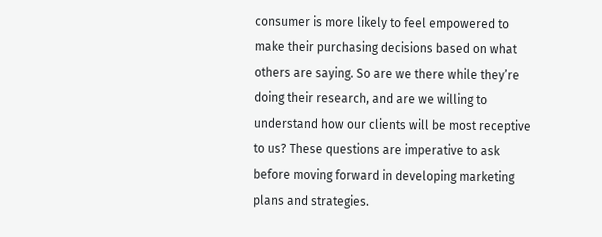consumer is more likely to feel empowered to make their purchasing decisions based on what others are saying. So are we there while they’re doing their research, and are we willing to understand how our clients will be most receptive to us? These questions are imperative to ask before moving forward in developing marketing plans and strategies.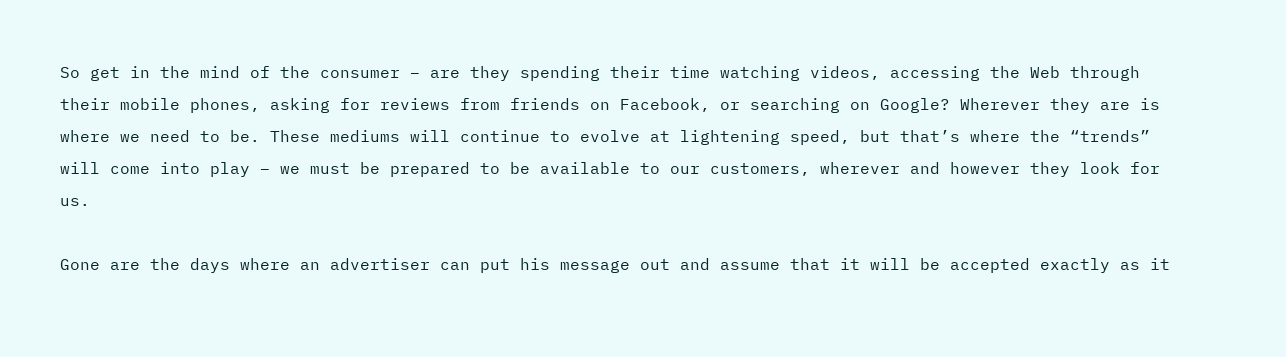So get in the mind of the consumer – are they spending their time watching videos, accessing the Web through their mobile phones, asking for reviews from friends on Facebook, or searching on Google? Wherever they are is where we need to be. These mediums will continue to evolve at lightening speed, but that’s where the “trends” will come into play – we must be prepared to be available to our customers, wherever and however they look for us.

Gone are the days where an advertiser can put his message out and assume that it will be accepted exactly as it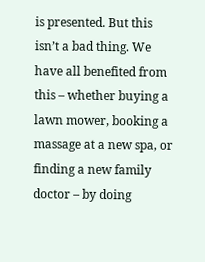is presented. But this isn’t a bad thing. We have all benefited from this – whether buying a lawn mower, booking a massage at a new spa, or finding a new family doctor – by doing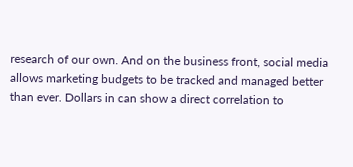research of our own. And on the business front, social media allows marketing budgets to be tracked and managed better than ever. Dollars in can show a direct correlation to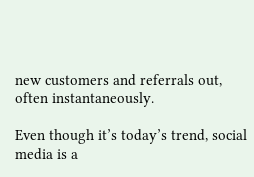new customers and referrals out, often instantaneously.

Even though it’s today’s trend, social media is a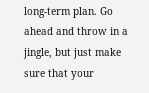long-term plan. Go ahead and throw in a jingle, but just make sure that your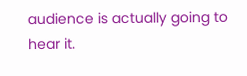audience is actually going to hear it.